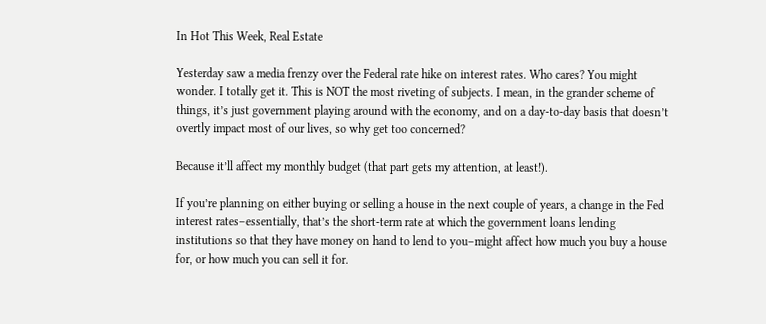In Hot This Week, Real Estate

Yesterday saw a media frenzy over the Federal rate hike on interest rates. Who cares? You might wonder. I totally get it. This is NOT the most riveting of subjects. I mean, in the grander scheme of things, it’s just government playing around with the economy, and on a day-to-day basis that doesn’t overtly impact most of our lives, so why get too concerned?

Because it’ll affect my monthly budget (that part gets my attention, at least!).

If you’re planning on either buying or selling a house in the next couple of years, a change in the Fed interest rates–essentially, that’s the short-term rate at which the government loans lending institutions so that they have money on hand to lend to you–might affect how much you buy a house for, or how much you can sell it for.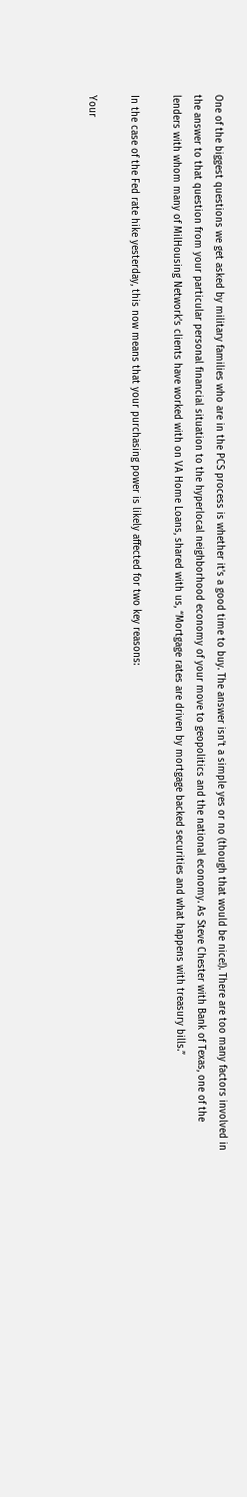One of the biggest questions we get asked by military families who are in the PCS process is whether it’s a good time to buy. The answer isn’t a simple yes or no (though that would be nice!). There are too many factors involved in the answer to that question from your particular personal financial situation to the hyperlocal neighborhood economy of your move to geopolitics and the national economy. As Steve Chester with Bank of Texas, one of the lenders with whom many of MilHousing Network’s clients have worked with on VA Home Loans, shared with us, “Mortgage rates are driven by mortgage backed securities and what happens with treasury bills.”

In the case of the Fed rate hike yesterday, this now means that your purchasing power is likely affected for two key reasons:

Your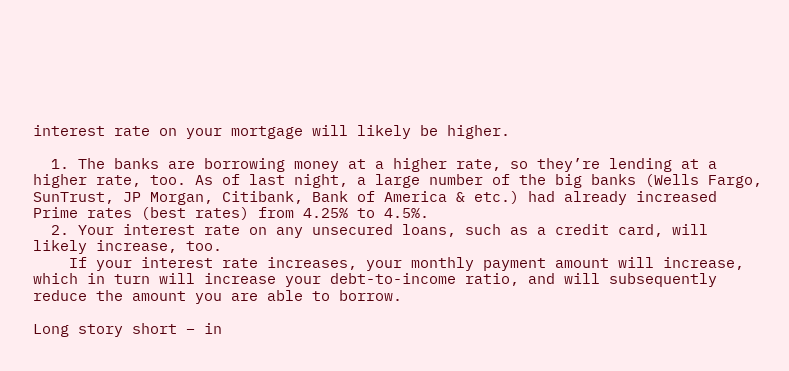interest rate on your mortgage will likely be higher.

  1. The banks are borrowing money at a higher rate, so they’re lending at a higher rate, too. As of last night, a large number of the big banks (Wells Fargo, SunTrust, JP Morgan, Citibank, Bank of America & etc.) had already increased Prime rates (best rates) from 4.25% to 4.5%.
  2. Your interest rate on any unsecured loans, such as a credit card, will likely increase, too.
    If your interest rate increases, your monthly payment amount will increase, which in turn will increase your debt-to-income ratio, and will subsequently reduce the amount you are able to borrow.

Long story short – in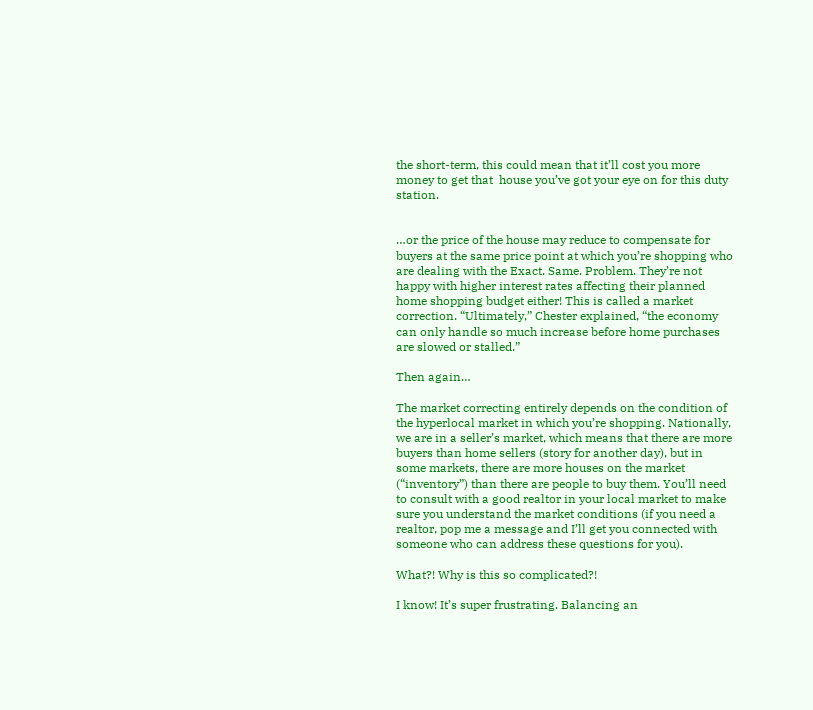the short-term, this could mean that it’ll cost you more money to get that  house you’ve got your eye on for this duty station.


…or the price of the house may reduce to compensate for buyers at the same price point at which you’re shopping who are dealing with the Exact. Same. Problem. They’re not happy with higher interest rates affecting their planned home shopping budget either! This is called a market correction. “Ultimately,” Chester explained, “the economy can only handle so much increase before home purchases are slowed or stalled.”

Then again…

The market correcting entirely depends on the condition of the hyperlocal market in which you’re shopping. Nationally, we are in a seller’s market, which means that there are more buyers than home sellers (story for another day), but in some markets, there are more houses on the market (“inventory”) than there are people to buy them. You’ll need to consult with a good realtor in your local market to make sure you understand the market conditions (if you need a realtor, pop me a message and I’ll get you connected with someone who can address these questions for you).

What?! Why is this so complicated?!

I know! It’s super frustrating. Balancing an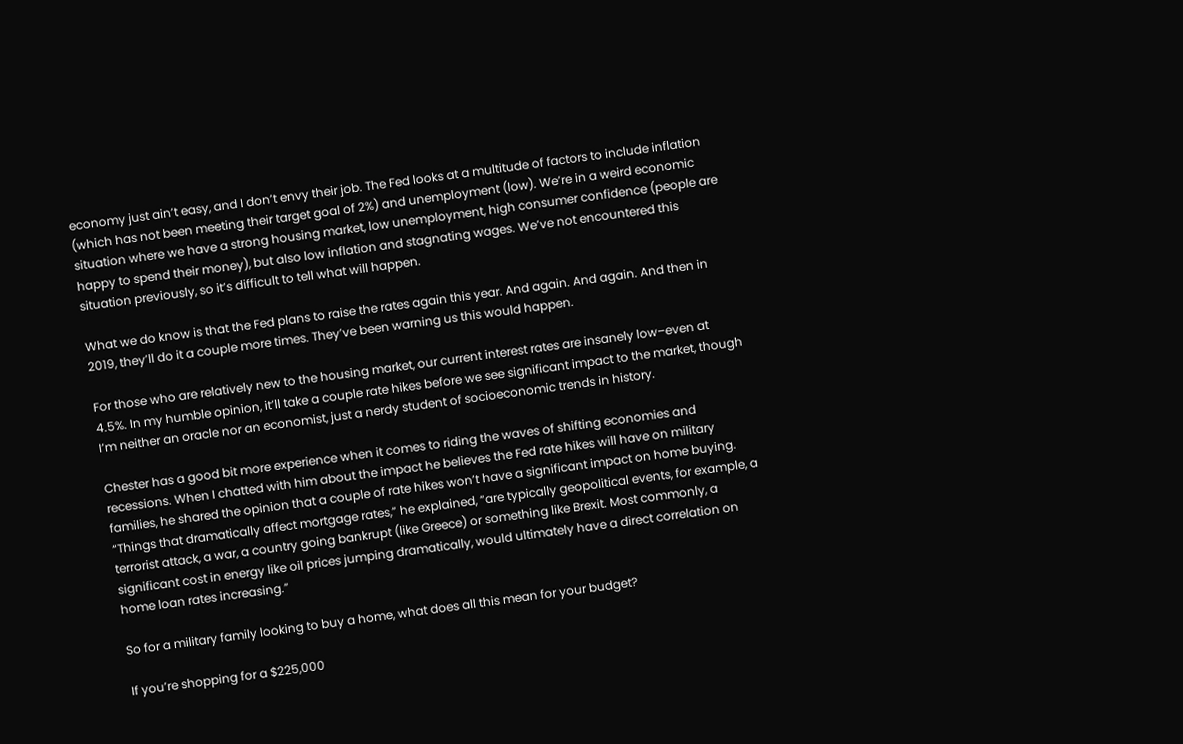economy just ain’t easy, and I don’t envy their job. The Fed looks at a multitude of factors to include inflation (which has not been meeting their target goal of 2%) and unemployment (low). We’re in a weird economic situation where we have a strong housing market, low unemployment, high consumer confidence (people are happy to spend their money), but also low inflation and stagnating wages. We’ve not encountered this situation previously, so it’s difficult to tell what will happen.

What we do know is that the Fed plans to raise the rates again this year. And again. And again. And then in 2019, they’ll do it a couple more times. They’ve been warning us this would happen.

For those who are relatively new to the housing market, our current interest rates are insanely low–even at 4.5%. In my humble opinion, it’ll take a couple rate hikes before we see significant impact to the market, though I’m neither an oracle nor an economist, just a nerdy student of socioeconomic trends in history.

Chester has a good bit more experience when it comes to riding the waves of shifting economies and recessions. When I chatted with him about the impact he believes the Fed rate hikes will have on military families, he shared the opinion that a couple of rate hikes won’t have a significant impact on home buying. “Things that dramatically affect mortgage rates,” he explained, “are typically geopolitical events, for example, a terrorist attack, a war, a country going bankrupt (like Greece) or something like Brexit. Most commonly, a significant cost in energy like oil prices jumping dramatically, would ultimately have a direct correlation on home loan rates increasing.”

So for a military family looking to buy a home, what does all this mean for your budget?

If you’re shopping for a $225,000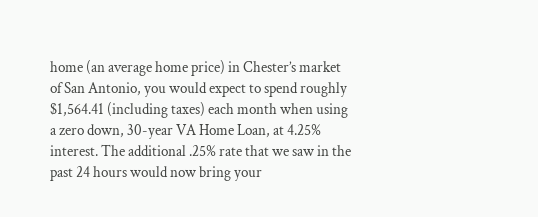home (an average home price) in Chester’s market of San Antonio, you would expect to spend roughly $1,564.41 (including taxes) each month when using a zero down, 30-year VA Home Loan, at 4.25% interest. The additional .25% rate that we saw in the past 24 hours would now bring your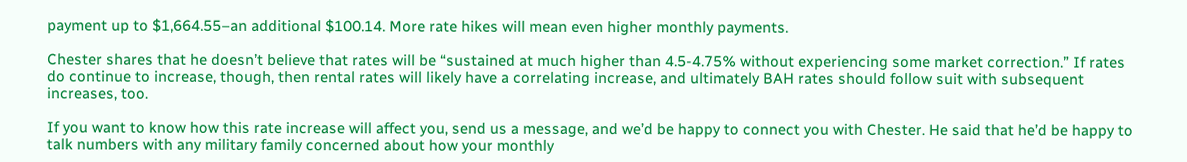payment up to $1,664.55–an additional $100.14. More rate hikes will mean even higher monthly payments.

Chester shares that he doesn’t believe that rates will be “sustained at much higher than 4.5-4.75% without experiencing some market correction.” If rates do continue to increase, though, then rental rates will likely have a correlating increase, and ultimately BAH rates should follow suit with subsequent increases, too.

If you want to know how this rate increase will affect you, send us a message, and we’d be happy to connect you with Chester. He said that he’d be happy to talk numbers with any military family concerned about how your monthly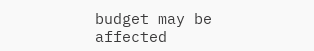budget may be affected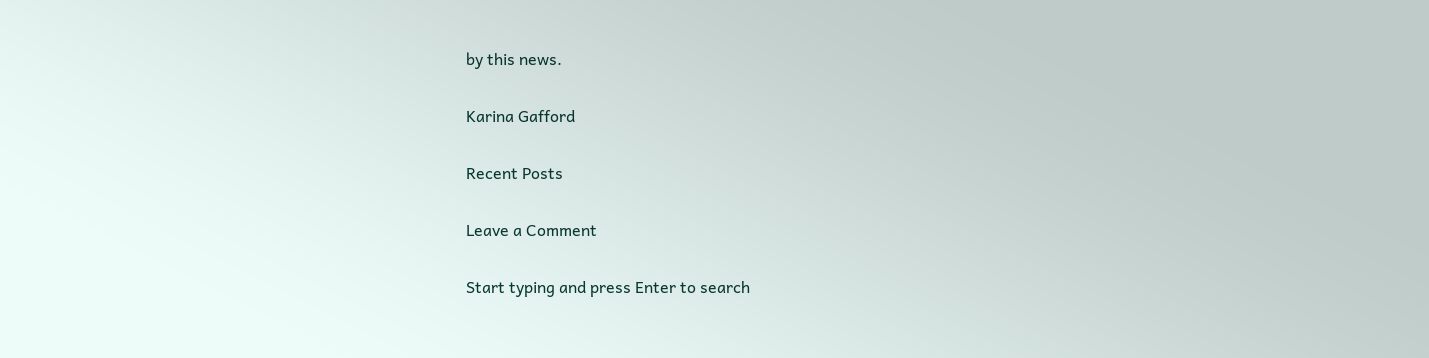by this news.

Karina Gafford

Recent Posts

Leave a Comment

Start typing and press Enter to search